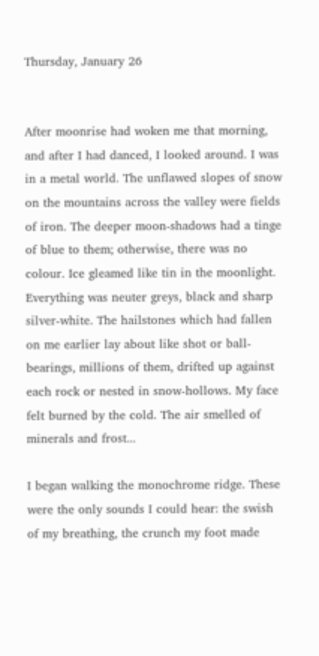Thursday, January 26


After moonrise had woken me that morning, and after I had danced, I looked around. I was in a metal world. The unflawed slopes of snow on the mountains across the valley were fields of iron. The deeper moon-shadows had a tinge of blue to them; otherwise, there was no colour. Ice gleamed like tin in the moonlight. Everything was neuter greys, black and sharp silver-white. The hailstones which had fallen on me earlier lay about like shot or ball-bearings, millions of them, drifted up against each rock or nested in snow-hollows. My face felt burned by the cold. The air smelled of minerals and frost...

I began walking the monochrome ridge. These were the only sounds I could hear: the swish of my breathing, the crunch my foot made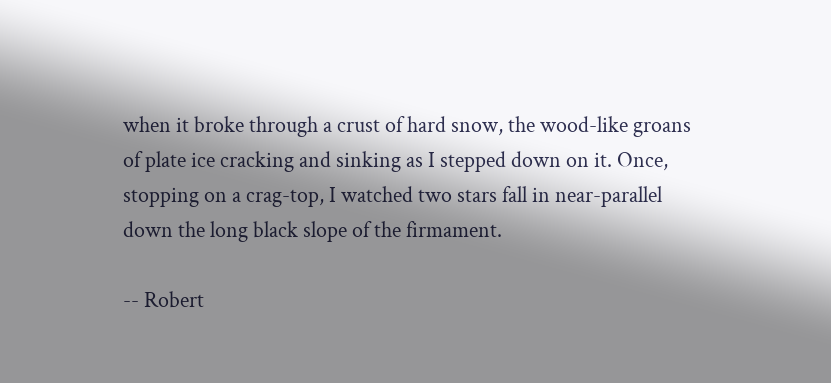when it broke through a crust of hard snow, the wood-like groans of plate ice cracking and sinking as I stepped down on it. Once, stopping on a crag-top, I watched two stars fall in near-parallel down the long black slope of the firmament.

-- Robert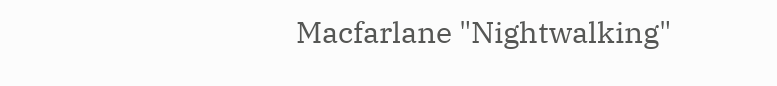Macfarlane "Nightwalking"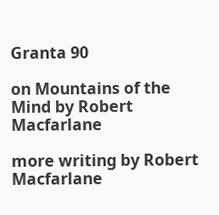Granta 90

on Mountains of the Mind by Robert Macfarlane

more writing by Robert Macfarlane